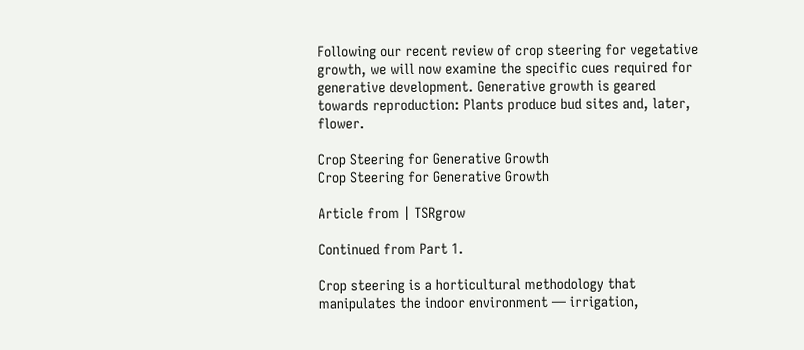Following our recent review of crop steering for vegetative growth, we will now examine the specific cues required for generative development. Generative growth is geared towards reproduction: Plants produce bud sites and, later, flower.

Crop Steering for Generative Growth
Crop Steering for Generative Growth

Article from | TSRgrow

Continued from Part 1.

Crop steering is a horticultural methodology that manipulates the indoor environment — irrigation,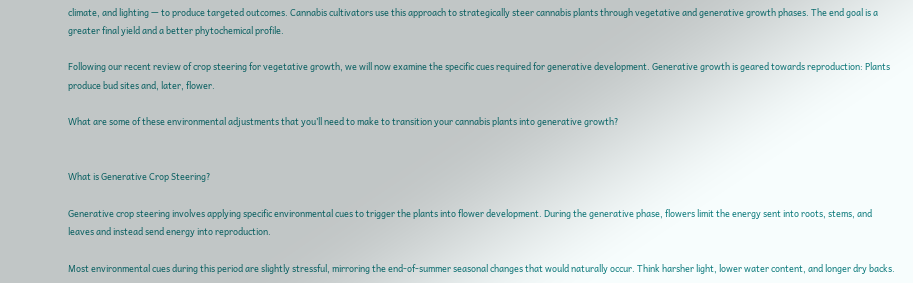climate, and lighting — to produce targeted outcomes. Cannabis cultivators use this approach to strategically steer cannabis plants through vegetative and generative growth phases. The end goal is a greater final yield and a better phytochemical profile.

Following our recent review of crop steering for vegetative growth, we will now examine the specific cues required for generative development. Generative growth is geared towards reproduction: Plants produce bud sites and, later, flower.

What are some of these environmental adjustments that you’ll need to make to transition your cannabis plants into generative growth?


What is Generative Crop Steering?

Generative crop steering involves applying specific environmental cues to trigger the plants into flower development. During the generative phase, flowers limit the energy sent into roots, stems, and leaves and instead send energy into reproduction.

Most environmental cues during this period are slightly stressful, mirroring the end-of-summer seasonal changes that would naturally occur. Think harsher light, lower water content, and longer dry backs.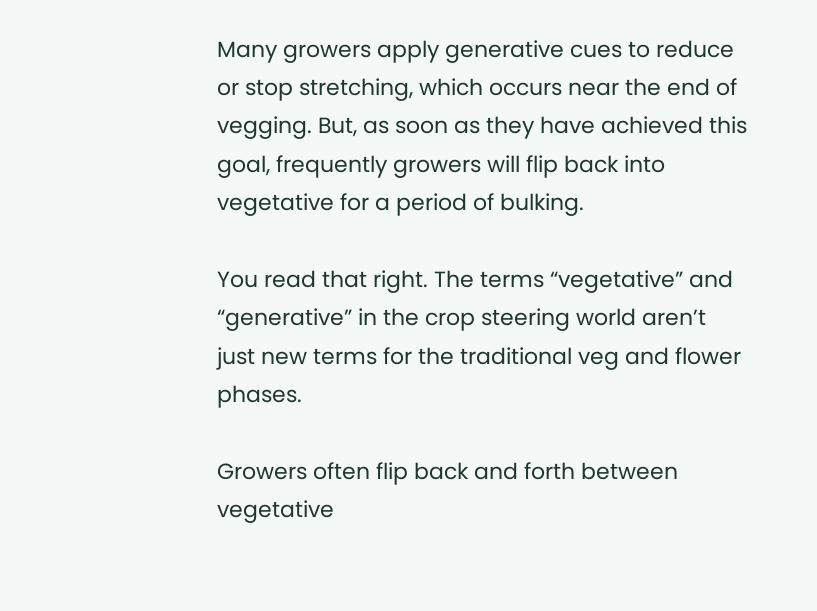Many growers apply generative cues to reduce or stop stretching, which occurs near the end of vegging. But, as soon as they have achieved this goal, frequently growers will flip back into vegetative for a period of bulking.

You read that right. The terms “vegetative” and “generative” in the crop steering world aren’t just new terms for the traditional veg and flower phases.

Growers often flip back and forth between vegetative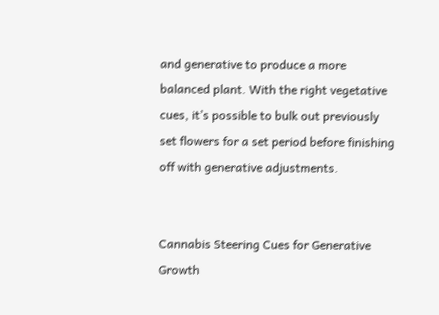and generative to produce a more balanced plant. With the right vegetative cues, it’s possible to bulk out previously set flowers for a set period before finishing off with generative adjustments.


Cannabis Steering Cues for Generative Growth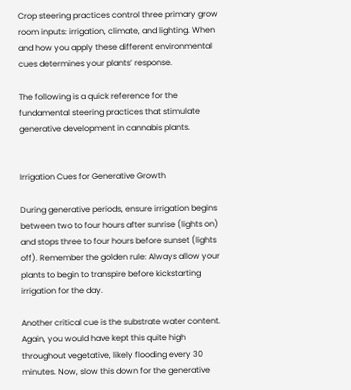Crop steering practices control three primary grow room inputs: irrigation, climate, and lighting. When and how you apply these different environmental cues determines your plants’ response.

The following is a quick reference for the fundamental steering practices that stimulate generative development in cannabis plants.


Irrigation Cues for Generative Growth

During generative periods, ensure irrigation begins between two to four hours after sunrise (lights on) and stops three to four hours before sunset (lights off). Remember the golden rule: Always allow your plants to begin to transpire before kickstarting irrigation for the day.

Another critical cue is the substrate water content. Again, you would have kept this quite high throughout vegetative, likely flooding every 30 minutes. Now, slow this down for the generative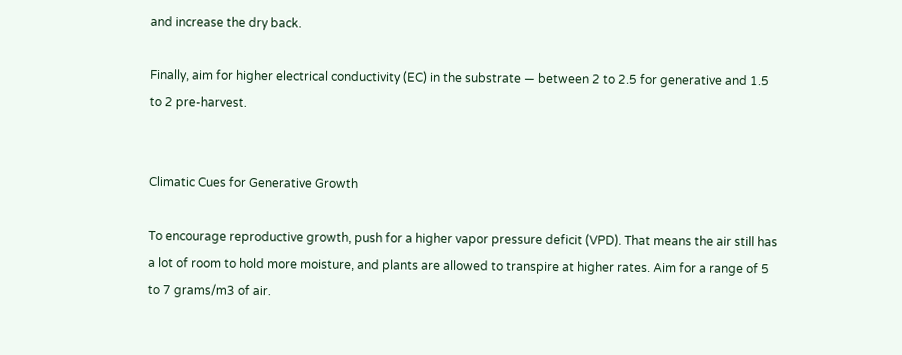and increase the dry back.

Finally, aim for higher electrical conductivity (EC) in the substrate — between 2 to 2.5 for generative and 1.5 to 2 pre-harvest.


Climatic Cues for Generative Growth

To encourage reproductive growth, push for a higher vapor pressure deficit (VPD). That means the air still has a lot of room to hold more moisture, and plants are allowed to transpire at higher rates. Aim for a range of 5 to 7 grams/m3 of air.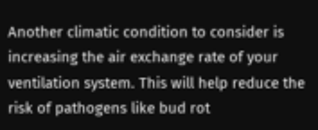Another climatic condition to consider is increasing the air exchange rate of your ventilation system. This will help reduce the risk of pathogens like bud rot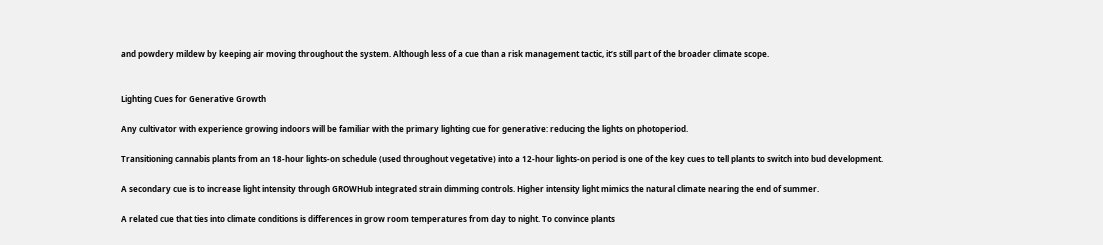and powdery mildew by keeping air moving throughout the system. Although less of a cue than a risk management tactic, it’s still part of the broader climate scope.


Lighting Cues for Generative Growth

Any cultivator with experience growing indoors will be familiar with the primary lighting cue for generative: reducing the lights on photoperiod.

Transitioning cannabis plants from an 18-hour lights-on schedule (used throughout vegetative) into a 12-hour lights-on period is one of the key cues to tell plants to switch into bud development.

A secondary cue is to increase light intensity through GROWHub integrated strain dimming controls. Higher intensity light mimics the natural climate nearing the end of summer.

A related cue that ties into climate conditions is differences in grow room temperatures from day to night. To convince plants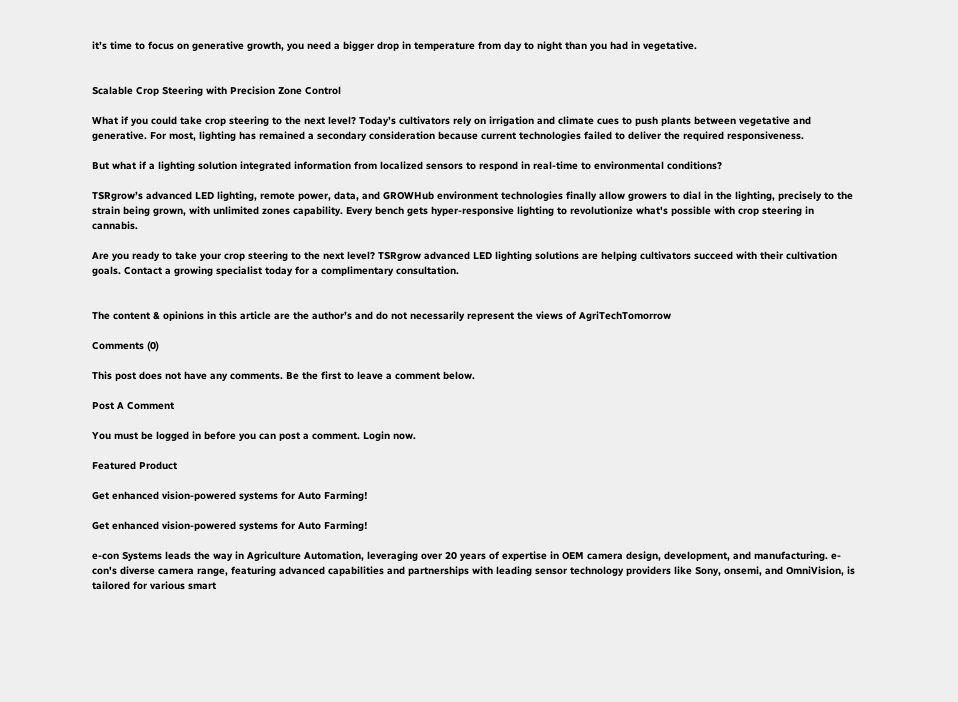it’s time to focus on generative growth, you need a bigger drop in temperature from day to night than you had in vegetative.


Scalable Crop Steering with Precision Zone Control

What if you could take crop steering to the next level? Today’s cultivators rely on irrigation and climate cues to push plants between vegetative and generative. For most, lighting has remained a secondary consideration because current technologies failed to deliver the required responsiveness.

But what if a lighting solution integrated information from localized sensors to respond in real-time to environmental conditions?

TSRgrow’s advanced LED lighting, remote power, data, and GROWHub environment technologies finally allow growers to dial in the lighting, precisely to the strain being grown, with unlimited zones capability. Every bench gets hyper-responsive lighting to revolutionize what's possible with crop steering in cannabis.

Are you ready to take your crop steering to the next level? TSRgrow advanced LED lighting solutions are helping cultivators succeed with their cultivation goals. Contact a growing specialist today for a complimentary consultation.


The content & opinions in this article are the author’s and do not necessarily represent the views of AgriTechTomorrow

Comments (0)

This post does not have any comments. Be the first to leave a comment below.

Post A Comment

You must be logged in before you can post a comment. Login now.

Featured Product

Get enhanced vision-powered systems for Auto Farming!

Get enhanced vision-powered systems for Auto Farming!

e-con Systems leads the way in Agriculture Automation, leveraging over 20 years of expertise in OEM camera design, development, and manufacturing. e-con's diverse camera range, featuring advanced capabilities and partnerships with leading sensor technology providers like Sony, onsemi, and OmniVision, is tailored for various smart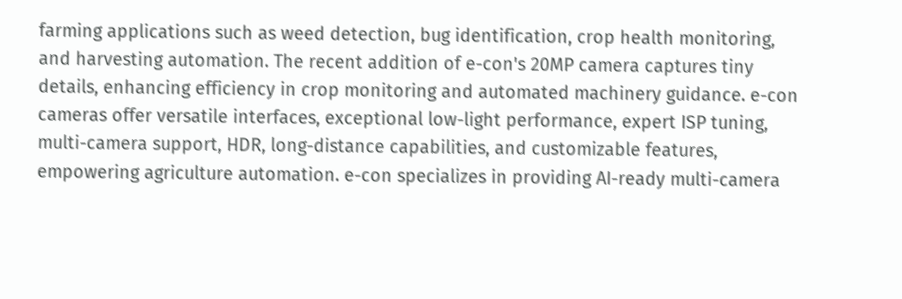farming applications such as weed detection, bug identification, crop health monitoring, and harvesting automation. The recent addition of e-con's 20MP camera captures tiny details, enhancing efficiency in crop monitoring and automated machinery guidance. e-con cameras offer versatile interfaces, exceptional low-light performance, expert ISP tuning, multi-camera support, HDR, long-distance capabilities, and customizable features, empowering agriculture automation. e-con specializes in providing AI-ready multi-camera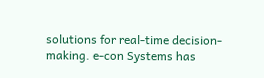solutions for real-time decision-making. e-con Systems has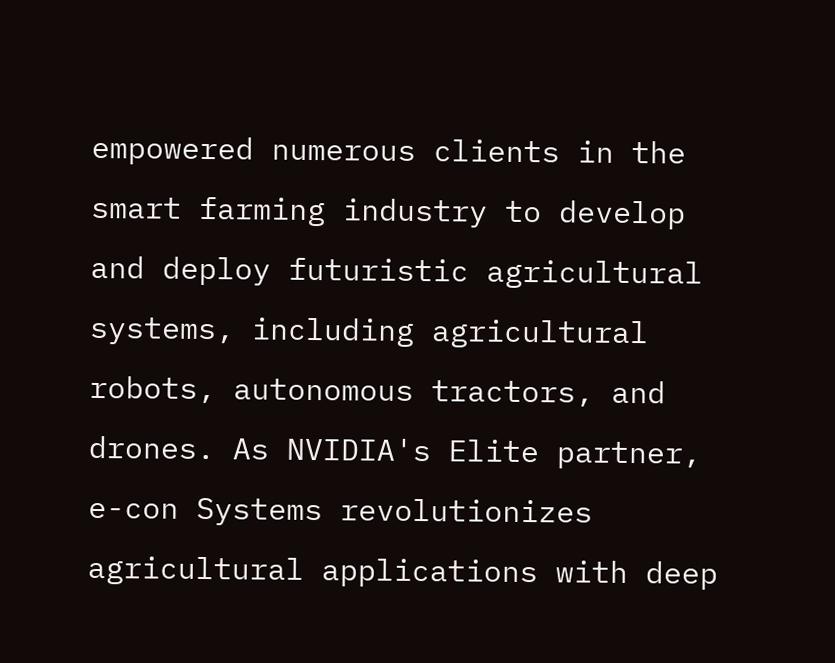empowered numerous clients in the smart farming industry to develop and deploy futuristic agricultural systems, including agricultural robots, autonomous tractors, and drones. As NVIDIA's Elite partner, e-con Systems revolutionizes agricultural applications with deep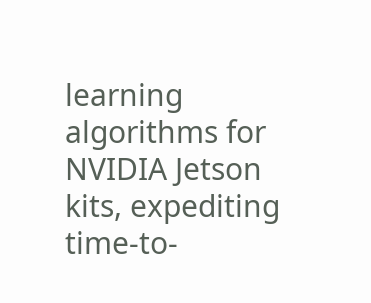learning algorithms for NVIDIA Jetson kits, expediting time-to-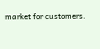market for customers.